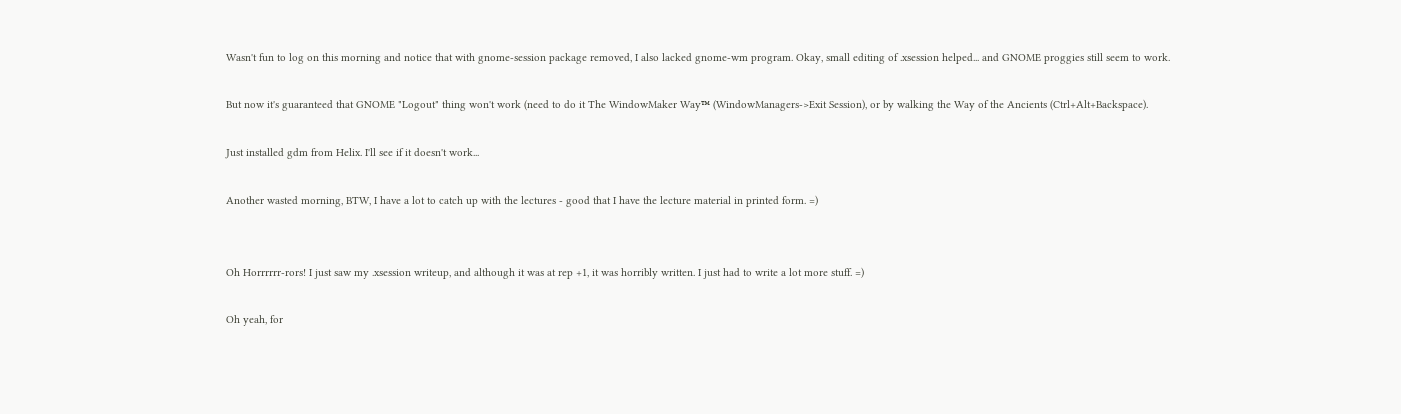Wasn't fun to log on this morning and notice that with gnome-session package removed, I also lacked gnome-wm program. Okay, small editing of .xsession helped... and GNOME proggies still seem to work.

But now it's guaranteed that GNOME "Logout" thing won't work (need to do it The WindowMaker Way™ (WindowManagers->Exit Session), or by walking the Way of the Ancients (Ctrl+Alt+Backspace).

Just installed gdm from Helix. I'll see if it doesn't work...

Another wasted morning, BTW, I have a lot to catch up with the lectures - good that I have the lecture material in printed form. =)


Oh Horrrrrr-rors! I just saw my .xsession writeup, and although it was at rep +1, it was horribly written. I just had to write a lot more stuff. =)

Oh yeah, for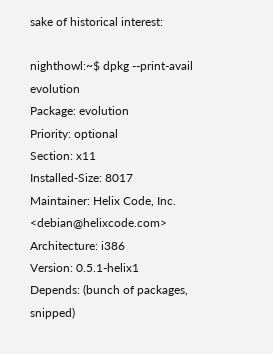sake of historical interest:

nighthowl:~$ dpkg --print-avail evolution
Package: evolution
Priority: optional
Section: x11
Installed-Size: 8017
Maintainer: Helix Code, Inc. <debian@helixcode.com>
Architecture: i386
Version: 0.5.1-helix1
Depends: (bunch of packages, snipped)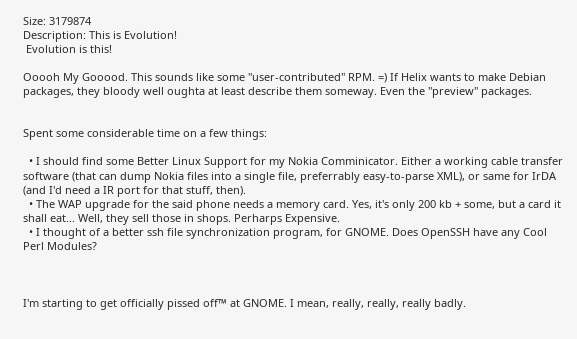Size: 3179874
Description: This is Evolution!
 Evolution is this!

Ooooh My Gooood. This sounds like some "user-contributed" RPM. =) If Helix wants to make Debian packages, they bloody well oughta at least describe them someway. Even the "preview" packages.


Spent some considerable time on a few things:

  • I should find some Better Linux Support for my Nokia Comminicator. Either a working cable transfer software (that can dump Nokia files into a single file, preferrably easy-to-parse XML), or same for IrDA (and I'd need a IR port for that stuff, then).
  • The WAP upgrade for the said phone needs a memory card. Yes, it's only 200 kb + some, but a card it shall eat... Well, they sell those in shops. Perharps Expensive.
  • I thought of a better ssh file synchronization program, for GNOME. Does OpenSSH have any Cool Perl Modules?



I'm starting to get officially pissed off™ at GNOME. I mean, really, really, really badly.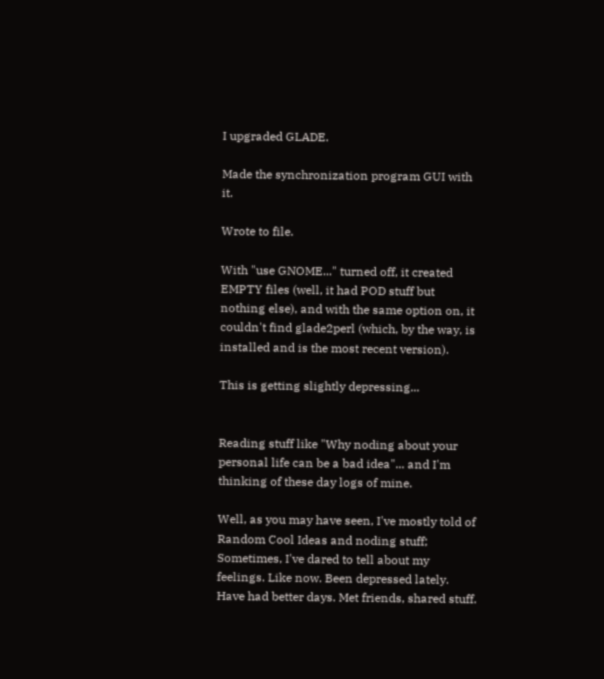I upgraded GLADE.

Made the synchronization program GUI with it.

Wrote to file.

With "use GNOME..." turned off, it created EMPTY files (well, it had POD stuff but nothing else), and with the same option on, it couldn't find glade2perl (which, by the way, is installed and is the most recent version).

This is getting slightly depressing...


Reading stuff like "Why noding about your personal life can be a bad idea"... and I'm thinking of these day logs of mine.

Well, as you may have seen, I've mostly told of Random Cool Ideas and noding stuff; Sometimes, I've dared to tell about my feelings. Like now. Been depressed lately. Have had better days. Met friends, shared stuff.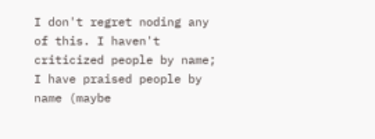I don't regret noding any of this. I haven't criticized people by name; I have praised people by name (maybe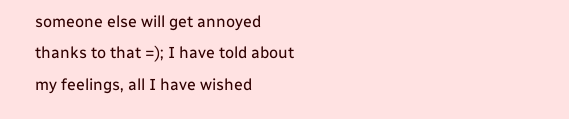someone else will get annoyed thanks to that =); I have told about my feelings, all I have wished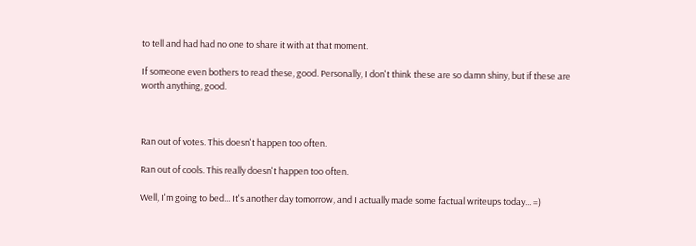to tell and had had no one to share it with at that moment.

If someone even bothers to read these, good. Personally, I don't think these are so damn shiny, but if these are worth anything, good.



Ran out of votes. This doesn't happen too often.

Ran out of cools. This really doesn't happen too often.

Well, I'm going to bed... It's another day tomorrow, and I actually made some factual writeups today... =)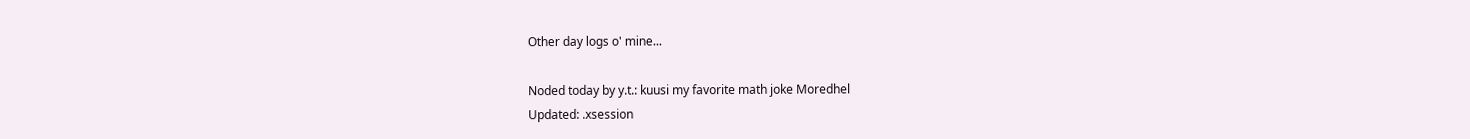Other day logs o' mine...

Noded today by y.t.: kuusi my favorite math joke Moredhel
Updated: .xsession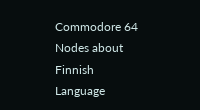Commodore 64 Nodes about Finnish Language